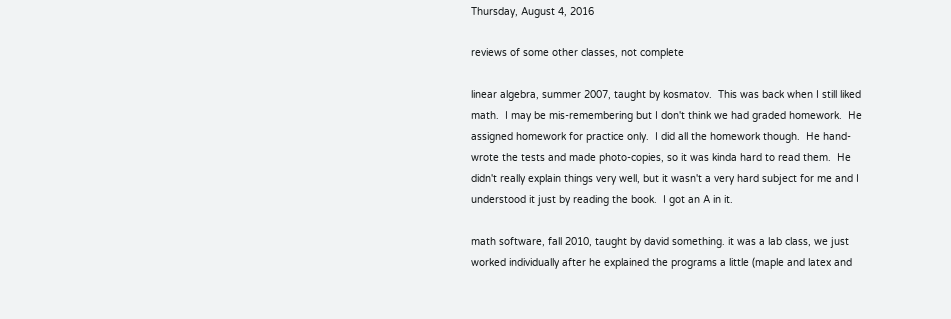Thursday, August 4, 2016

reviews of some other classes, not complete

linear algebra, summer 2007, taught by kosmatov.  This was back when I still liked math.  I may be mis-remembering but I don't think we had graded homework.  He assigned homework for practice only.  I did all the homework though.  He hand-wrote the tests and made photo-copies, so it was kinda hard to read them.  He didn't really explain things very well, but it wasn't a very hard subject for me and I understood it just by reading the book.  I got an A in it.

math software, fall 2010, taught by david something. it was a lab class, we just worked individually after he explained the programs a little (maple and latex and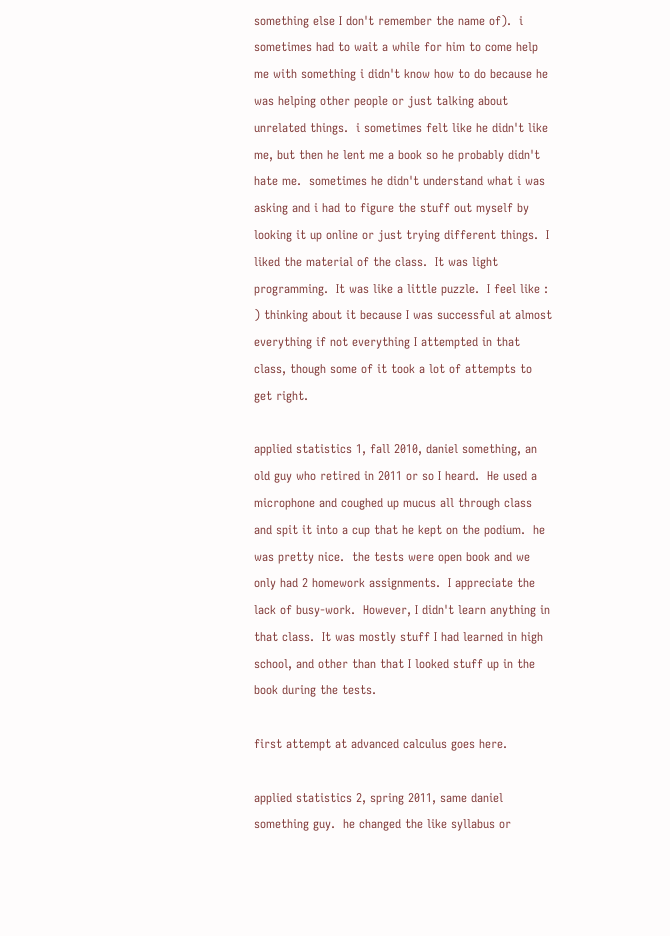something else I don't remember the name of).  i sometimes had to wait a while for him to come help me with something i didn't know how to do because he was helping other people or just talking about unrelated things.  i sometimes felt like he didn't like me, but then he lent me a book so he probably didn't hate me.  sometimes he didn't understand what i was asking and i had to figure the stuff out myself by looking it up online or just trying different things.  I liked the material of the class.  It was light programming.  It was like a little puzzle.  I feel like : ) thinking about it because I was successful at almost everything if not everything I attempted in that class, though some of it took a lot of attempts to get right.

applied statistics 1, fall 2010, daniel something, an old guy who retired in 2011 or so I heard.  He used a microphone and coughed up mucus all through class and spit it into a cup that he kept on the podium.  he was pretty nice.  the tests were open book and we only had 2 homework assignments.  I appreciate the lack of busy-work.  However, I didn't learn anything in that class.  It was mostly stuff I had learned in high school, and other than that I looked stuff up in the book during the tests.

first attempt at advanced calculus goes here.

applied statistics 2, spring 2011, same daniel something guy.  he changed the like syllabus or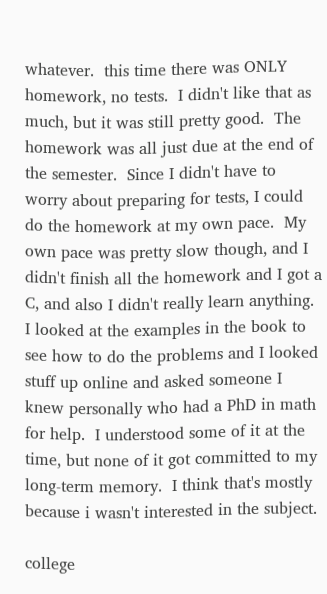whatever.  this time there was ONLY homework, no tests.  I didn't like that as much, but it was still pretty good.  The homework was all just due at the end of the semester.  Since I didn't have to worry about preparing for tests, I could do the homework at my own pace.  My own pace was pretty slow though, and I didn't finish all the homework and I got a C, and also I didn't really learn anything.  I looked at the examples in the book to see how to do the problems and I looked stuff up online and asked someone I knew personally who had a PhD in math for help.  I understood some of it at the time, but none of it got committed to my long-term memory.  I think that's mostly because i wasn't interested in the subject.

college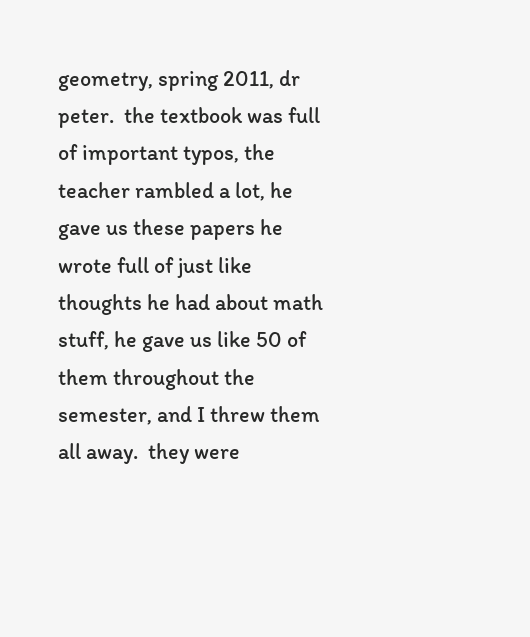geometry, spring 2011, dr peter.  the textbook was full of important typos, the teacher rambled a lot, he gave us these papers he wrote full of just like thoughts he had about math stuff, he gave us like 50 of them throughout the semester, and I threw them all away.  they were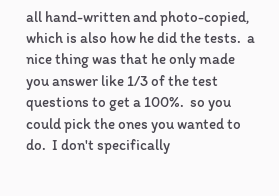all hand-written and photo-copied, which is also how he did the tests.  a nice thing was that he only made you answer like 1/3 of the test questions to get a 100%.  so you could pick the ones you wanted to do.  I don't specifically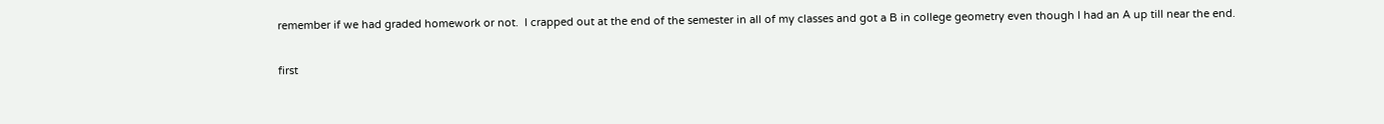remember if we had graded homework or not.  I crapped out at the end of the semester in all of my classes and got a B in college geometry even though I had an A up till near the end.

first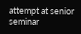attempt at senior seminar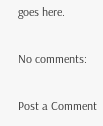goes here.

No comments:

Post a Comment